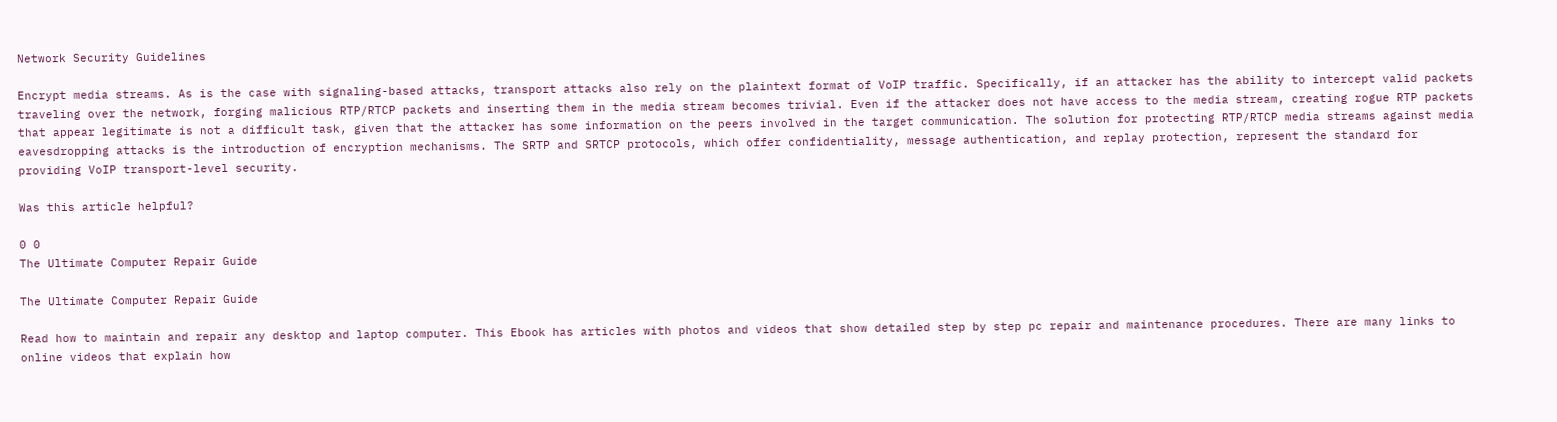Network Security Guidelines

Encrypt media streams. As is the case with signaling-based attacks, transport attacks also rely on the plaintext format of VoIP traffic. Specifically, if an attacker has the ability to intercept valid packets traveling over the network, forging malicious RTP/RTCP packets and inserting them in the media stream becomes trivial. Even if the attacker does not have access to the media stream, creating rogue RTP packets that appear legitimate is not a difficult task, given that the attacker has some information on the peers involved in the target communication. The solution for protecting RTP/RTCP media streams against media eavesdropping attacks is the introduction of encryption mechanisms. The SRTP and SRTCP protocols, which offer confidentiality, message authentication, and replay protection, represent the standard for providing VoIP transport-level security.

Was this article helpful?

0 0
The Ultimate Computer Repair Guide

The Ultimate Computer Repair Guide

Read how to maintain and repair any desktop and laptop computer. This Ebook has articles with photos and videos that show detailed step by step pc repair and maintenance procedures. There are many links to online videos that explain how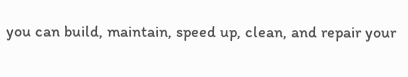you can build, maintain, speed up, clean, and repair your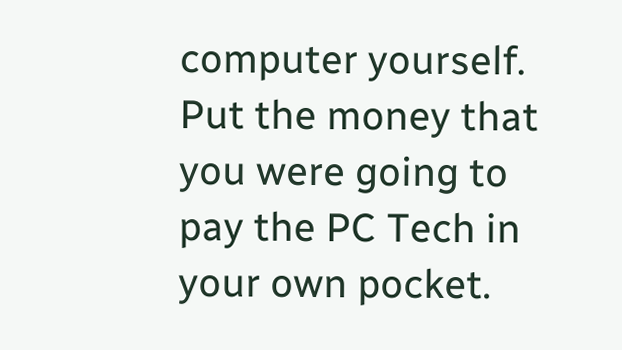computer yourself. Put the money that you were going to pay the PC Tech in your own pocket.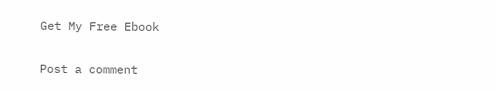Get My Free Ebook

Post a comment